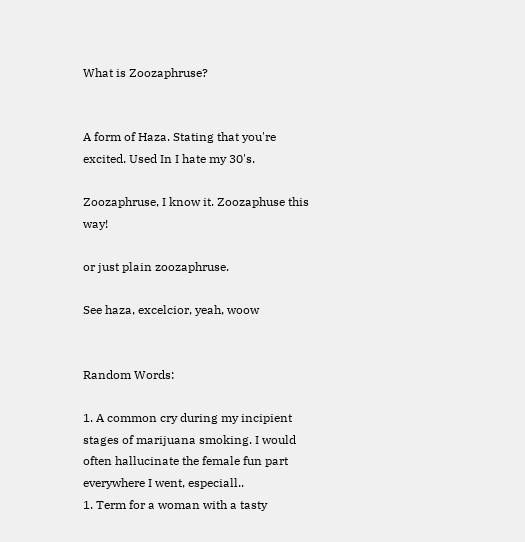What is Zoozaphruse?


A form of Haza. Stating that you're excited. Used In I hate my 30's.

Zoozaphruse, I know it. Zoozaphuse this way!

or just plain zoozaphruse.

See haza, excelcior, yeah, woow


Random Words:

1. A common cry during my incipient stages of marijuana smoking. I would often hallucinate the female fun part everywhere I went, especiall..
1. Term for a woman with a tasty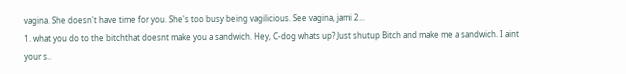vagina. She doesn't have time for you. She's too busy being vagilicious. See vagina, jami 2...
1. what you do to the bitchthat doesnt make you a sandwich. Hey, C-dog whats up? Just shutup Bitch and make me a sandwich. I aint your s..